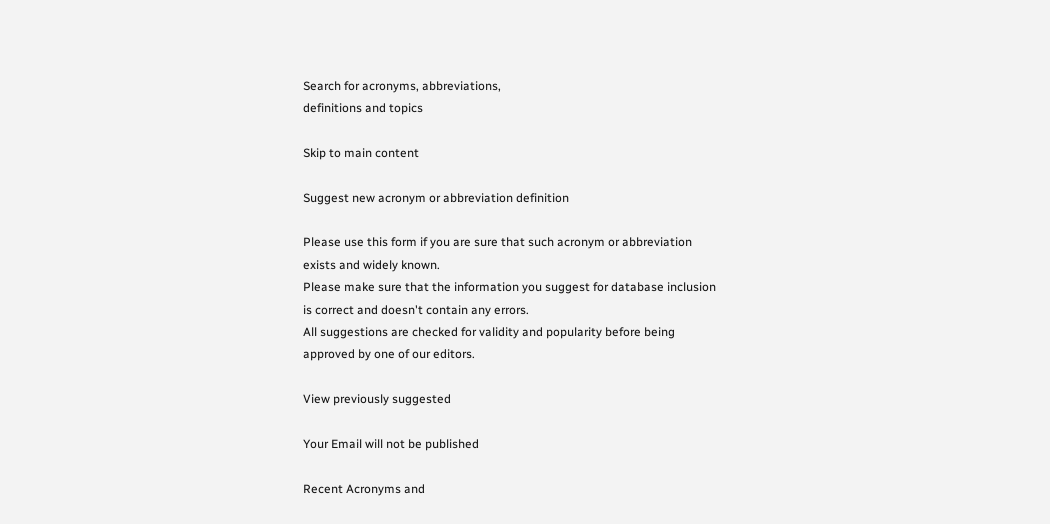Search for acronyms, abbreviations,
definitions and topics

Skip to main content

Suggest new acronym or abbreviation definition

Please use this form if you are sure that such acronym or abbreviation exists and widely known.
Please make sure that the information you suggest for database inclusion is correct and doesn't contain any errors.
All suggestions are checked for validity and popularity before being approved by one of our editors.

View previously suggested

Your Email will not be published

Recent Acronyms and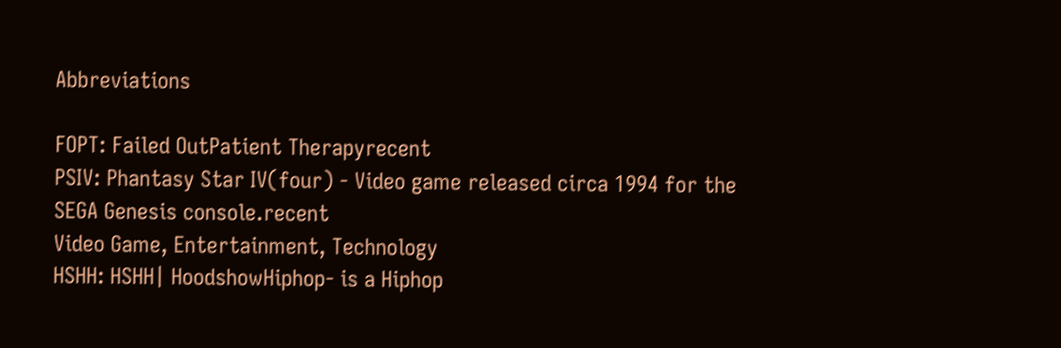Abbreviations

FOPT: Failed OutPatient Therapyrecent
PSIV: Phantasy Star IV(four) - Video game released circa 1994 for the SEGA Genesis console.recent
Video Game, Entertainment, Technology
HSHH: HSHH| HoodshowHiphop- is a Hiphop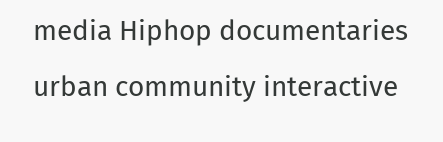media Hiphop documentaries urban community interactive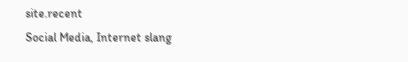site.recent
Social Media, Internet slang